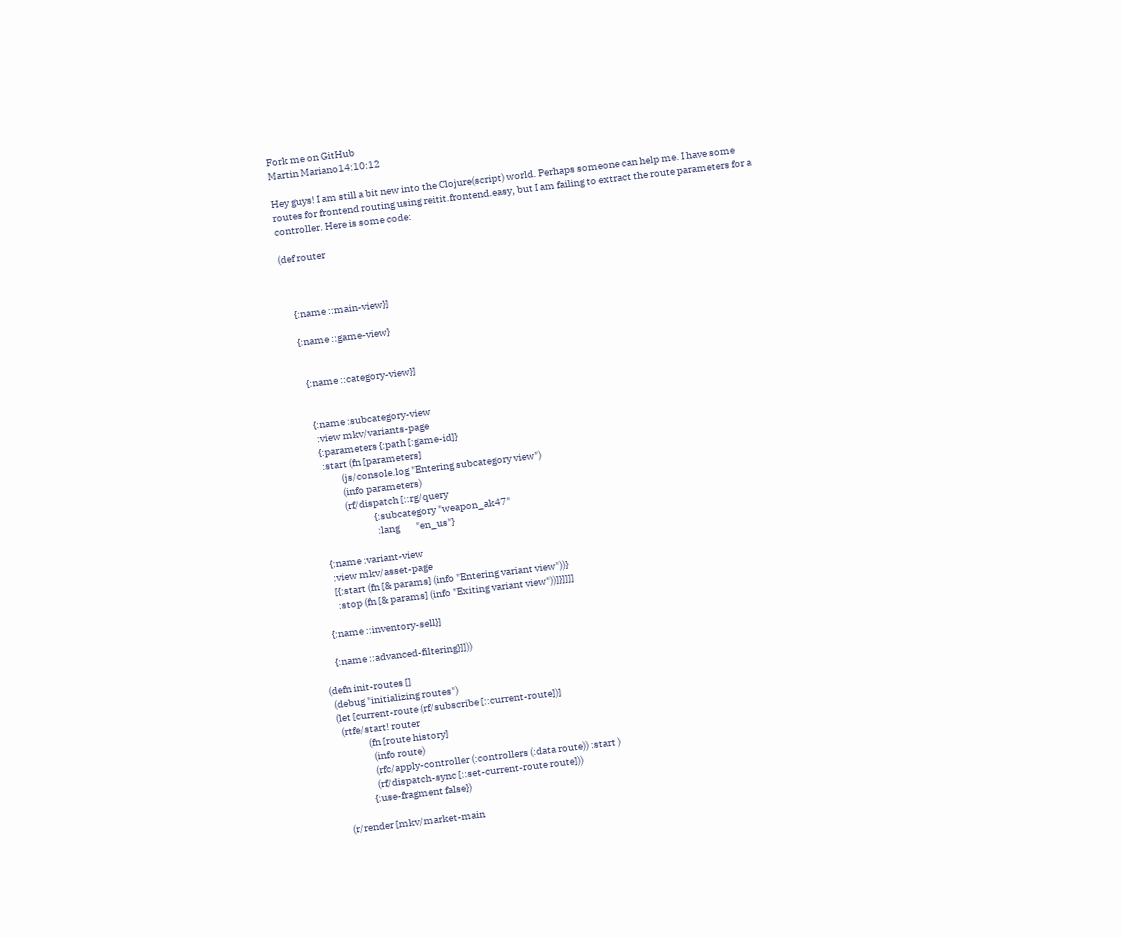Fork me on GitHub
Martin Mariano14:10:12

Hey guys! I am still a bit new into the Clojure(script) world. Perhaps someone can help me. I have some routes for frontend routing using reitit.frontend.easy, but I am failing to extract the route parameters for a controller. Here is some code:

(def router



     {:name ::main-view}]

     {:name ::game-view}


       {:name ::category-view}]


        {:name :subcategory-view
         :view mkv/variants-page
         {:parameters {:path [:game-id]}
          :start (fn [parameters]
                   (js/console.log "Entering subcategory view")
                   (info parameters)
                   (rf/dispatch [::rg/query
                                 {:subcategory "weapon_ak47"
                                  :lang        "en_us"}

        {:name :variant-view
         :view mkv/asset-page
         [{:start (fn [& params] (info "Entering variant view"))}
          :stop (fn [& params] (info "Exiting variant view"))]}]]]]

     {:name ::inventory-sell}]

     {:name ::advanced-filtering}]]))

(defn init-routes []
  (debug "initializing routes")
  (let [current-route (rf/subscribe [::current-route])]
    (rtfe/start! router
                 (fn [route history]
                   (info route)
                   (rfc/apply-controller (:controllers (:data route)) :start )
                   (rf/dispatch-sync [::set-current-route route]))
                 {:use-fragment false})

    (r/render [mkv/market-main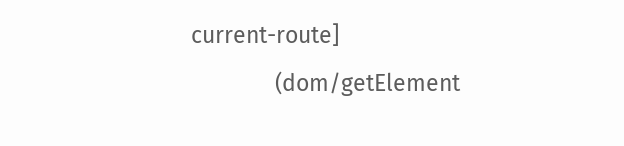current-route]
              (dom/getElement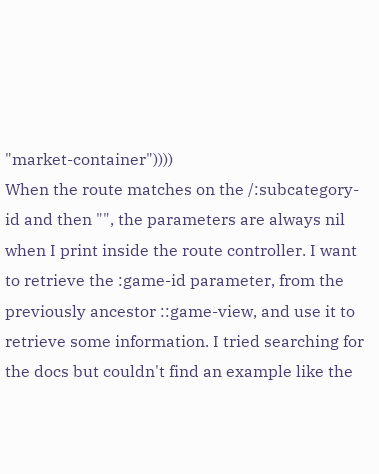"market-container"))))
When the route matches on the /:subcategory-id and then "", the parameters are always nil when I print inside the route controller. I want to retrieve the :game-id parameter, from the previously ancestor ::game-view, and use it to retrieve some information. I tried searching for the docs but couldn't find an example like the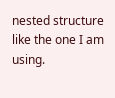nested structure like the one I am using.